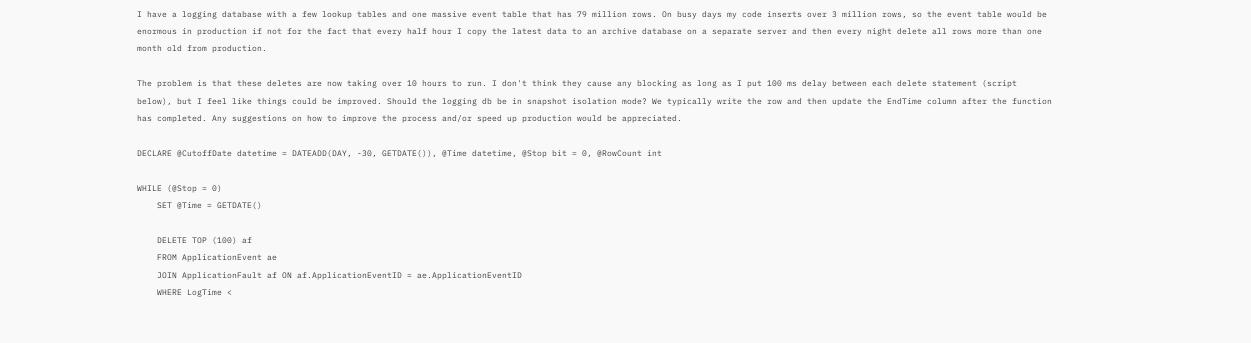I have a logging database with a few lookup tables and one massive event table that has 79 million rows. On busy days my code inserts over 3 million rows, so the event table would be enormous in production if not for the fact that every half hour I copy the latest data to an archive database on a separate server and then every night delete all rows more than one month old from production.

The problem is that these deletes are now taking over 10 hours to run. I don't think they cause any blocking as long as I put 100 ms delay between each delete statement (script below), but I feel like things could be improved. Should the logging db be in snapshot isolation mode? We typically write the row and then update the EndTime column after the function has completed. Any suggestions on how to improve the process and/or speed up production would be appreciated.

DECLARE @CutoffDate datetime = DATEADD(DAY, -30, GETDATE()), @Time datetime, @Stop bit = 0, @RowCount int

WHILE (@Stop = 0)
    SET @Time = GETDATE()

    DELETE TOP (100) af
    FROM ApplicationEvent ae
    JOIN ApplicationFault af ON af.ApplicationEventID = ae.ApplicationEventID
    WHERE LogTime <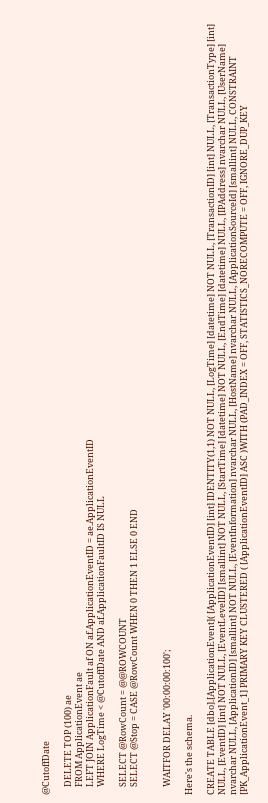@CutoffDate

    DELETE TOP (100) ae
    FROM ApplicationEvent ae
    LEFT JOIN ApplicationFault af ON af.ApplicationEventID = ae.ApplicationEventID
    WHERE LogTime < @CutoffDate AND af.ApplicationFaultID IS NULL

    SELECT @RowCount = @@ROWCOUNT
    SELECT @Stop = CASE @RowCount WHEN 0 THEN 1 ELSE 0 END


    WAITFOR DELAY '00:00:00:100';

Here's the schema.

CREATE TABLE [dbo].[ApplicationEvent]( [ApplicationEventID] [int] IDENTITY(1,1) NOT NULL, [LogTime] [datetime] NOT NULL, [TransactionID] [int] NULL, [TransactionType] [int] NULL, [EventID] [int] NOT NULL, [EventLevelID] [smallint] NOT NULL, [StartTime] [datetime] NOT NULL, [EndTime] [datetime] NULL, [IPAddress] nvarchar NULL, [UserName] nvarchar NULL, [ApplicationID] [smallint] NOT NULL, [EventInformation] nvarchar NULL, [HostName] nvarchar NULL, [ApplicationSourceId] [smallint] NULL, CONSTRAINT [PK_ApplicationEvent_1] PRIMARY KEY CLUSTERED ( [ApplicationEventID] ASC )WITH (PAD_INDEX = OFF, STATISTICS_NORECOMPUTE = OFF, IGNORE_DUP_KEY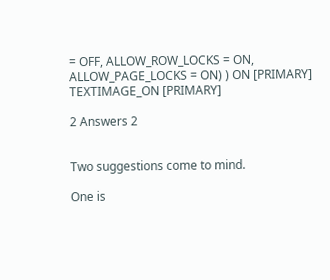= OFF, ALLOW_ROW_LOCKS = ON, ALLOW_PAGE_LOCKS = ON) ) ON [PRIMARY] TEXTIMAGE_ON [PRIMARY]

2 Answers 2


Two suggestions come to mind.

One is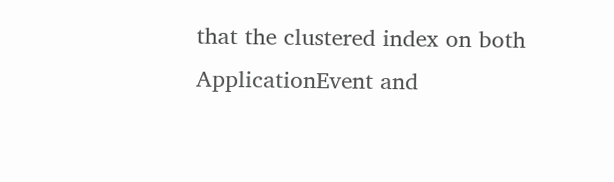that the clustered index on both ApplicationEvent and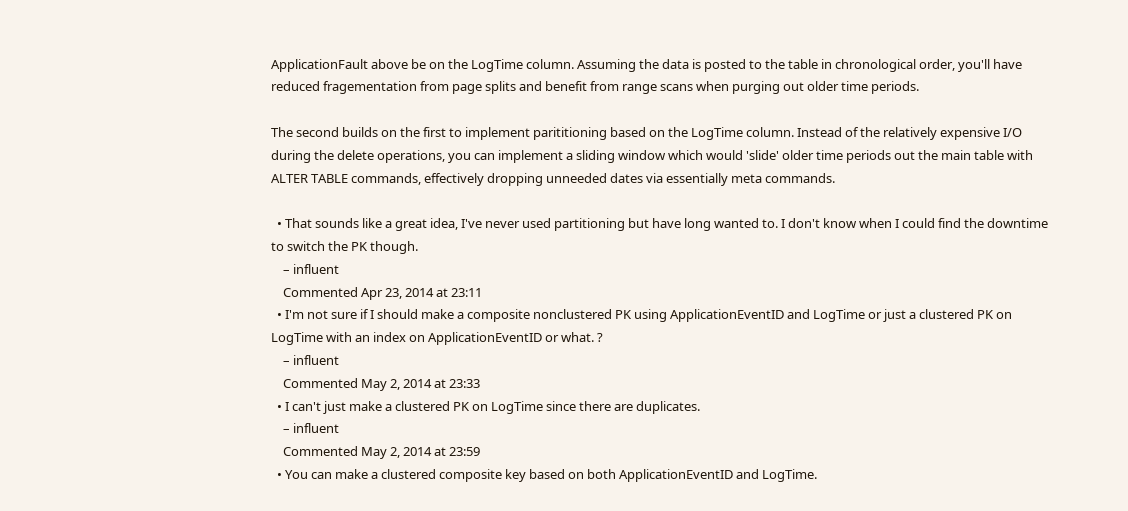ApplicationFault above be on the LogTime column. Assuming the data is posted to the table in chronological order, you'll have reduced fragementation from page splits and benefit from range scans when purging out older time periods.

The second builds on the first to implement parititioning based on the LogTime column. Instead of the relatively expensive I/O during the delete operations, you can implement a sliding window which would 'slide' older time periods out the main table with ALTER TABLE commands, effectively dropping unneeded dates via essentially meta commands.

  • That sounds like a great idea, I've never used partitioning but have long wanted to. I don't know when I could find the downtime to switch the PK though.
    – influent
    Commented Apr 23, 2014 at 23:11
  • I'm not sure if I should make a composite nonclustered PK using ApplicationEventID and LogTime or just a clustered PK on LogTime with an index on ApplicationEventID or what. ?
    – influent
    Commented May 2, 2014 at 23:33
  • I can't just make a clustered PK on LogTime since there are duplicates.
    – influent
    Commented May 2, 2014 at 23:59
  • You can make a clustered composite key based on both ApplicationEventID and LogTime.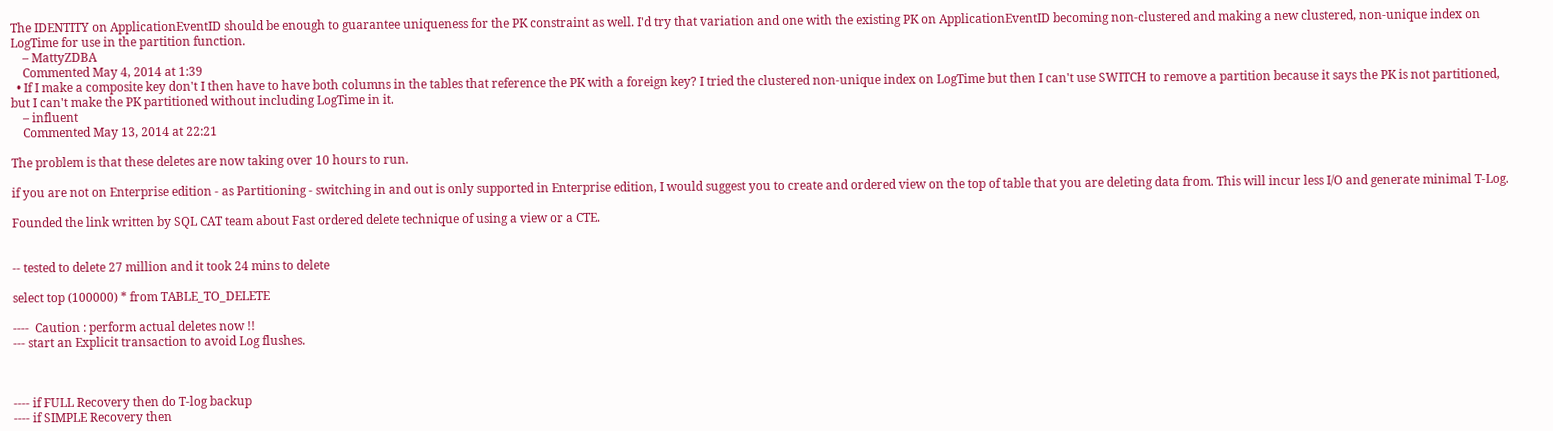The IDENTITY on ApplicationEventID should be enough to guarantee uniqueness for the PK constraint as well. I'd try that variation and one with the existing PK on ApplicationEventID becoming non-clustered and making a new clustered, non-unique index on LogTime for use in the partition function.
    – MattyZDBA
    Commented May 4, 2014 at 1:39
  • If I make a composite key don't I then have to have both columns in the tables that reference the PK with a foreign key? I tried the clustered non-unique index on LogTime but then I can't use SWITCH to remove a partition because it says the PK is not partitioned, but I can't make the PK partitioned without including LogTime in it.
    – influent
    Commented May 13, 2014 at 22:21

The problem is that these deletes are now taking over 10 hours to run.

if you are not on Enterprise edition - as Partitioning - switching in and out is only supported in Enterprise edition, I would suggest you to create and ordered view on the top of table that you are deleting data from. This will incur less I/O and generate minimal T-Log.

Founded the link written by SQL CAT team about Fast ordered delete technique of using a view or a CTE.


-- tested to delete 27 million and it took 24 mins to delete

select top (100000) * from TABLE_TO_DELETE

----  Caution : perform actual deletes now !!
--- start an Explicit transaction to avoid Log flushes.



---- if FULL Recovery then do T-log backup
---- if SIMPLE Recovery then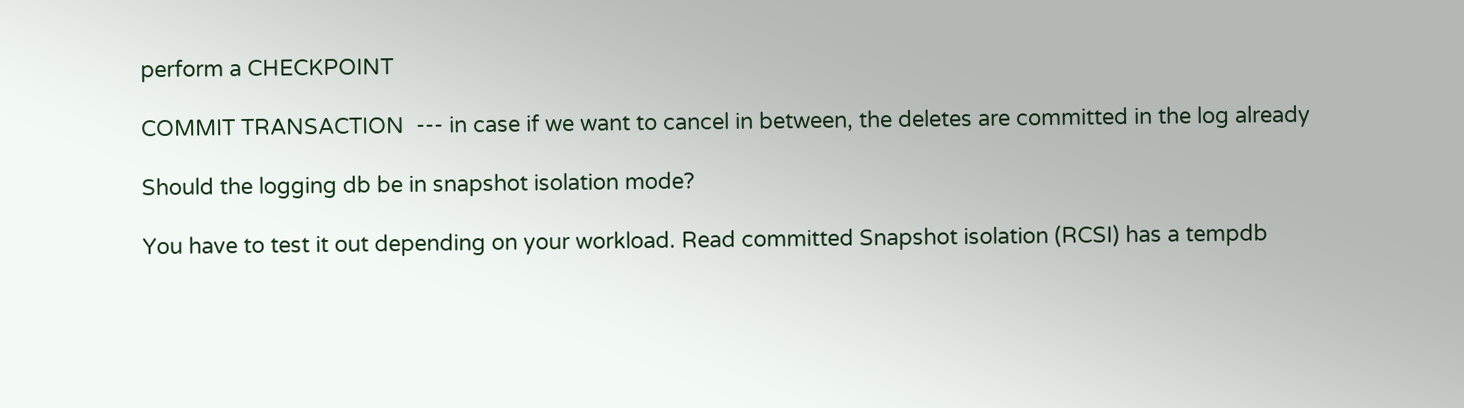perform a CHECKPOINT

COMMIT TRANSACTION  --- in case if we want to cancel in between, the deletes are committed in the log already

Should the logging db be in snapshot isolation mode?

You have to test it out depending on your workload. Read committed Snapshot isolation (RCSI) has a tempdb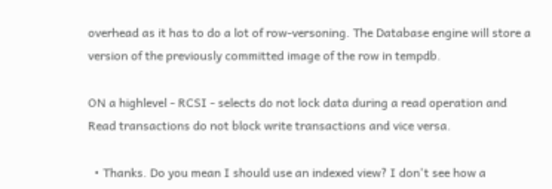overhead as it has to do a lot of row-versoning. The Database engine will store a version of the previously committed image of the row in tempdb.

ON a highlevel - RCSI - selects do not lock data during a read operation and Read transactions do not block write transactions and vice versa.

  • Thanks. Do you mean I should use an indexed view? I don't see how a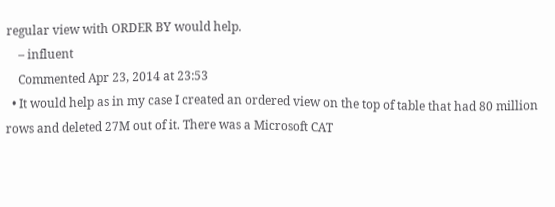regular view with ORDER BY would help.
    – influent
    Commented Apr 23, 2014 at 23:53
  • It would help as in my case I created an ordered view on the top of table that had 80 million rows and deleted 27M out of it. There was a Microsoft CAT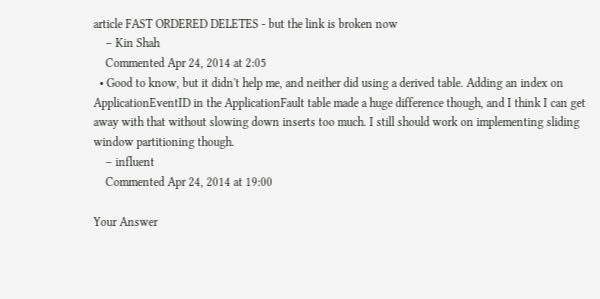article FAST ORDERED DELETES - but the link is broken now
    – Kin Shah
    Commented Apr 24, 2014 at 2:05
  • Good to know, but it didn't help me, and neither did using a derived table. Adding an index on ApplicationEventID in the ApplicationFault table made a huge difference though, and I think I can get away with that without slowing down inserts too much. I still should work on implementing sliding window partitioning though.
    – influent
    Commented Apr 24, 2014 at 19:00

Your Answer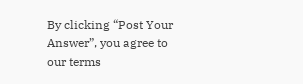By clicking “Post Your Answer”, you agree to our terms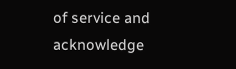of service and acknowledge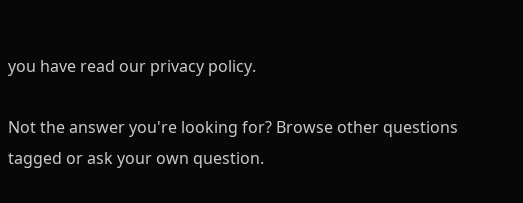you have read our privacy policy.

Not the answer you're looking for? Browse other questions tagged or ask your own question.